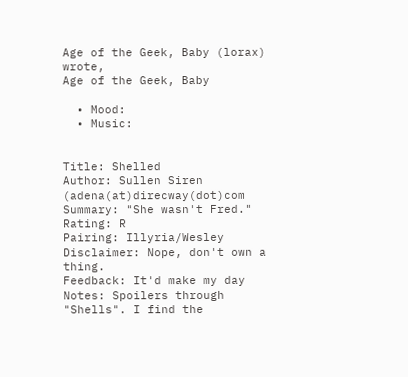Age of the Geek, Baby (lorax) wrote,
Age of the Geek, Baby

  • Mood:
  • Music:


Title: Shelled
Author: Sullen Siren (adena(at)direcway(dot)com
Summary: "She wasn't Fred."
Rating: R
Pairing: Illyria/Wesley
Disclaimer: Nope, don't own a thing.
Feedback: It'd make my day
Notes: Spoilers through "Shells". I find the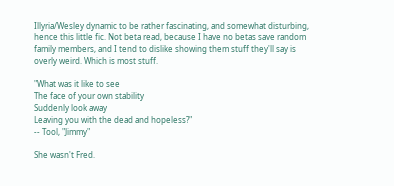Illyria/Wesley dynamic to be rather fascinating, and somewhat disturbing, hence this little fic. Not beta read, because I have no betas save random family members, and I tend to dislike showing them stuff they'll say is overly weird. Which is most stuff.

"What was it like to see
The face of your own stability
Suddenly look away
Leaving you with the dead and hopeless?"
-- Tool, "Jimmy"

She wasn't Fred.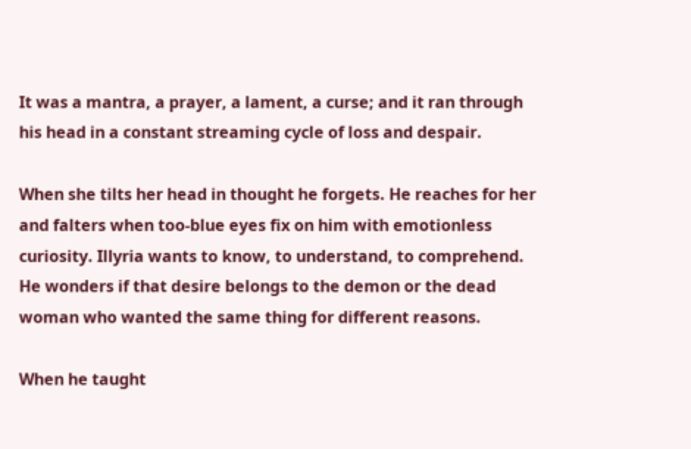It was a mantra, a prayer, a lament, a curse; and it ran through his head in a constant streaming cycle of loss and despair.

When she tilts her head in thought he forgets. He reaches for her and falters when too-blue eyes fix on him with emotionless curiosity. Illyria wants to know, to understand, to comprehend. He wonders if that desire belongs to the demon or the dead woman who wanted the same thing for different reasons.

When he taught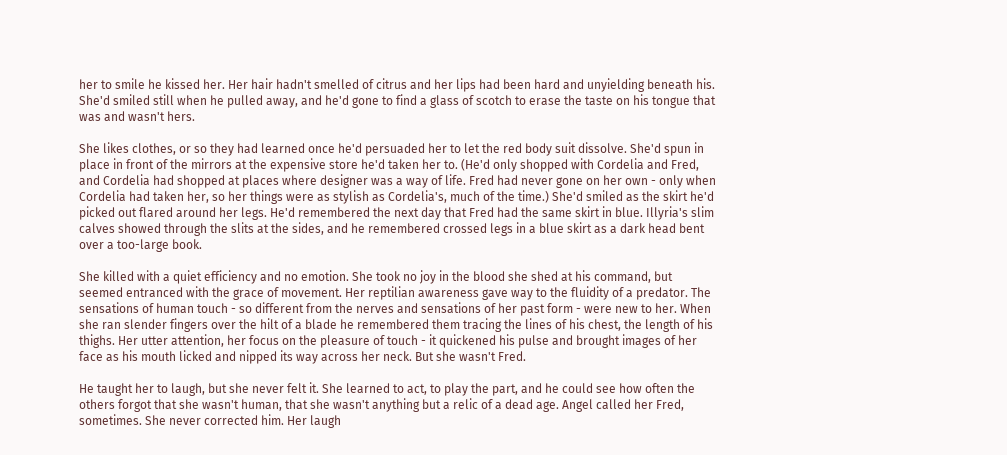her to smile he kissed her. Her hair hadn't smelled of citrus and her lips had been hard and unyielding beneath his. She'd smiled still when he pulled away, and he'd gone to find a glass of scotch to erase the taste on his tongue that was and wasn't hers.

She likes clothes, or so they had learned once he'd persuaded her to let the red body suit dissolve. She'd spun in place in front of the mirrors at the expensive store he'd taken her to. (He'd only shopped with Cordelia and Fred, and Cordelia had shopped at places where designer was a way of life. Fred had never gone on her own - only when Cordelia had taken her, so her things were as stylish as Cordelia's, much of the time.) She'd smiled as the skirt he'd picked out flared around her legs. He'd remembered the next day that Fred had the same skirt in blue. Illyria's slim calves showed through the slits at the sides, and he remembered crossed legs in a blue skirt as a dark head bent over a too-large book.

She killed with a quiet efficiency and no emotion. She took no joy in the blood she shed at his command, but seemed entranced with the grace of movement. Her reptilian awareness gave way to the fluidity of a predator. The sensations of human touch - so different from the nerves and sensations of her past form - were new to her. When she ran slender fingers over the hilt of a blade he remembered them tracing the lines of his chest, the length of his thighs. Her utter attention, her focus on the pleasure of touch - it quickened his pulse and brought images of her face as his mouth licked and nipped its way across her neck. But she wasn't Fred.

He taught her to laugh, but she never felt it. She learned to act, to play the part, and he could see how often the others forgot that she wasn't human, that she wasn't anything but a relic of a dead age. Angel called her Fred, sometimes. She never corrected him. Her laugh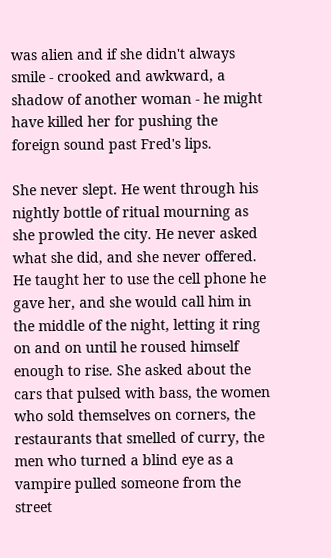was alien and if she didn't always smile - crooked and awkward, a shadow of another woman - he might have killed her for pushing the foreign sound past Fred's lips.

She never slept. He went through his nightly bottle of ritual mourning as she prowled the city. He never asked what she did, and she never offered. He taught her to use the cell phone he gave her, and she would call him in the middle of the night, letting it ring on and on until he roused himself enough to rise. She asked about the cars that pulsed with bass, the women who sold themselves on corners, the restaurants that smelled of curry, the men who turned a blind eye as a vampire pulled someone from the street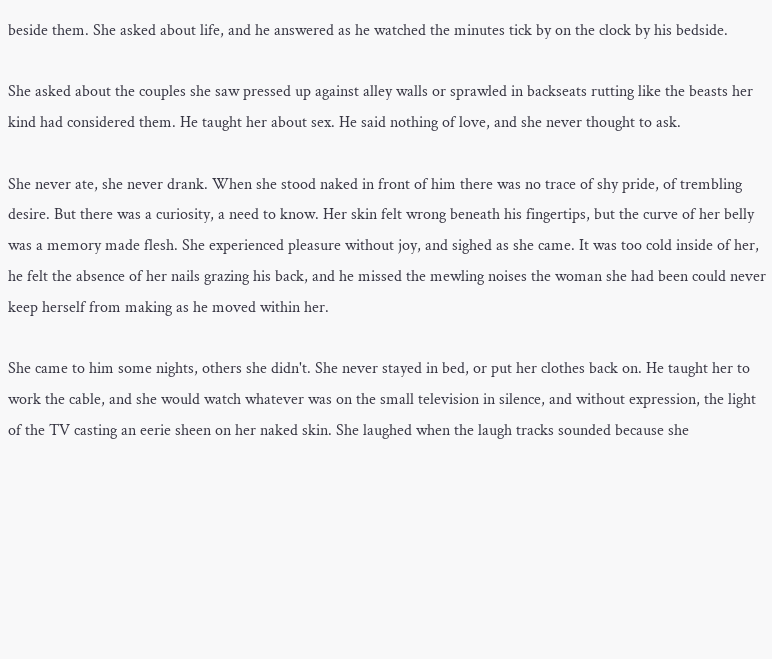beside them. She asked about life, and he answered as he watched the minutes tick by on the clock by his bedside.

She asked about the couples she saw pressed up against alley walls or sprawled in backseats rutting like the beasts her kind had considered them. He taught her about sex. He said nothing of love, and she never thought to ask.

She never ate, she never drank. When she stood naked in front of him there was no trace of shy pride, of trembling desire. But there was a curiosity, a need to know. Her skin felt wrong beneath his fingertips, but the curve of her belly was a memory made flesh. She experienced pleasure without joy, and sighed as she came. It was too cold inside of her, he felt the absence of her nails grazing his back, and he missed the mewling noises the woman she had been could never keep herself from making as he moved within her.

She came to him some nights, others she didn't. She never stayed in bed, or put her clothes back on. He taught her to work the cable, and she would watch whatever was on the small television in silence, and without expression, the light of the TV casting an eerie sheen on her naked skin. She laughed when the laugh tracks sounded because she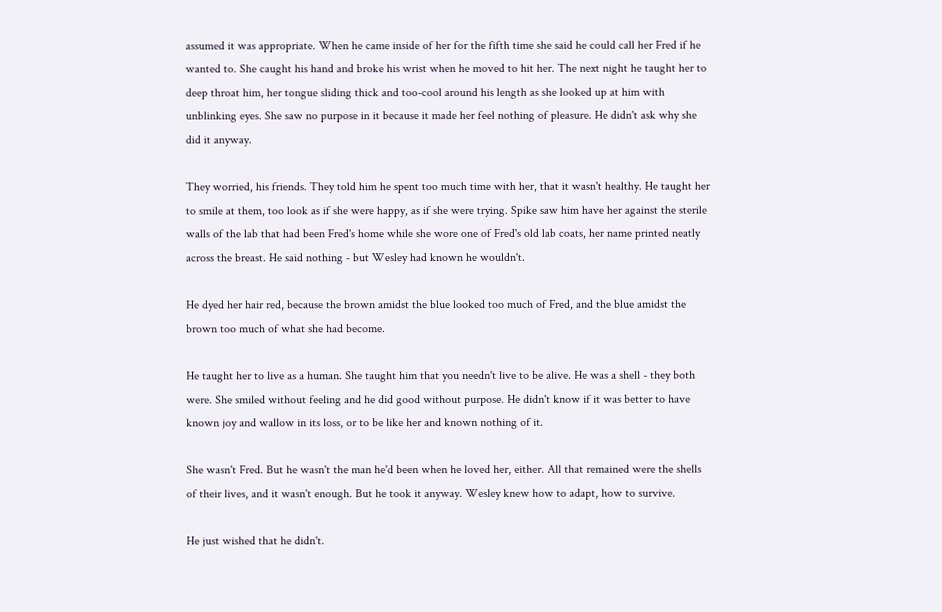assumed it was appropriate. When he came inside of her for the fifth time she said he could call her Fred if he wanted to. She caught his hand and broke his wrist when he moved to hit her. The next night he taught her to deep throat him, her tongue sliding thick and too-cool around his length as she looked up at him with unblinking eyes. She saw no purpose in it because it made her feel nothing of pleasure. He didn't ask why she did it anyway.

They worried, his friends. They told him he spent too much time with her, that it wasn't healthy. He taught her to smile at them, too look as if she were happy, as if she were trying. Spike saw him have her against the sterile walls of the lab that had been Fred's home while she wore one of Fred's old lab coats, her name printed neatly across the breast. He said nothing - but Wesley had known he wouldn't.

He dyed her hair red, because the brown amidst the blue looked too much of Fred, and the blue amidst the brown too much of what she had become.

He taught her to live as a human. She taught him that you needn't live to be alive. He was a shell - they both were. She smiled without feeling and he did good without purpose. He didn't know if it was better to have known joy and wallow in its loss, or to be like her and known nothing of it.

She wasn't Fred. But he wasn't the man he'd been when he loved her, either. All that remained were the shells of their lives, and it wasn't enough. But he took it anyway. Wesley knew how to adapt, how to survive.

He just wished that he didn't.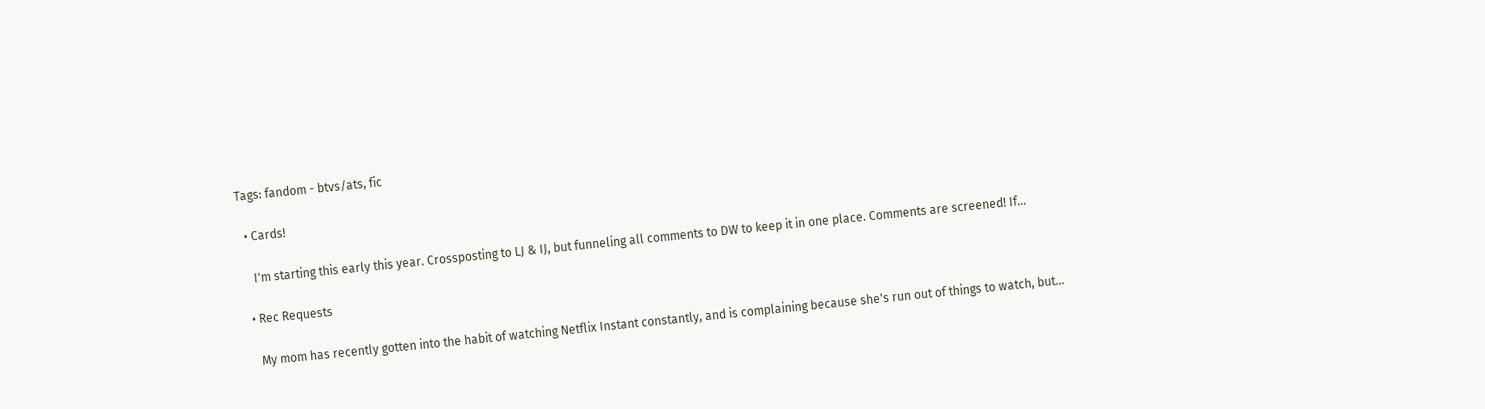Tags: fandom - btvs/ats, fic

  • Cards!

    I'm starting this early this year. Crossposting to LJ & IJ, but funneling all comments to DW to keep it in one place. Comments are screened! If…

  • Rec Requests

    My mom has recently gotten into the habit of watching Netflix Instant constantly, and is complaining because she's run out of things to watch, but…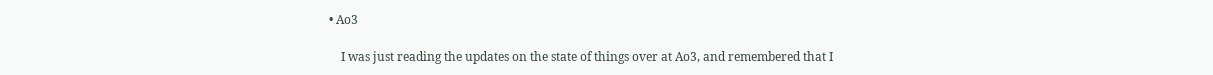• Ao3

    I was just reading the updates on the state of things over at Ao3, and remembered that I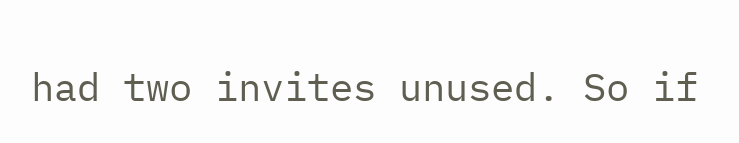had two invites unused. So if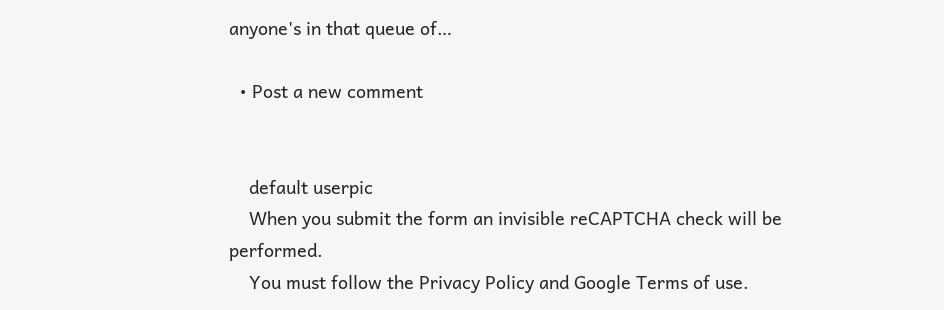anyone's in that queue of…

  • Post a new comment


    default userpic
    When you submit the form an invisible reCAPTCHA check will be performed.
    You must follow the Privacy Policy and Google Terms of use.